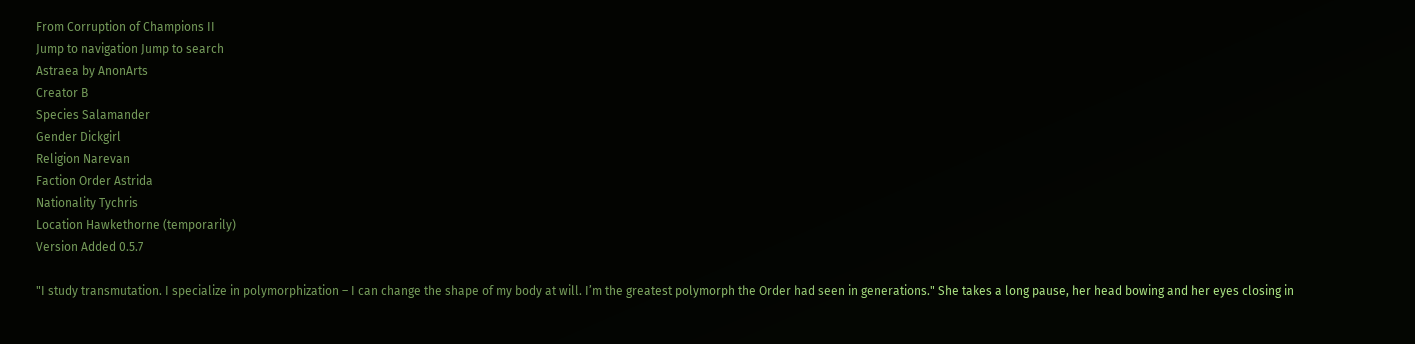From Corruption of Champions II
Jump to navigation Jump to search
Astraea by AnonArts
Creator B
Species Salamander
Gender Dickgirl
Religion Narevan
Faction Order Astrida
Nationality Tychris
Location Hawkethorne (temporarily)
Version Added 0.5.7

"I study transmutation. I specialize in polymorphization – I can change the shape of my body at will. I’m the greatest polymorph the Order had seen in generations." She takes a long pause, her head bowing and her eyes closing in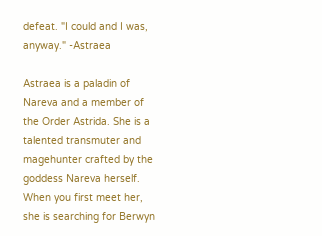defeat. "I could and I was, anyway." -Astraea

Astraea is a paladin of Nareva and a member of the Order Astrida. She is a talented transmuter and magehunter crafted by the goddess Nareva herself. When you first meet her, she is searching for Berwyn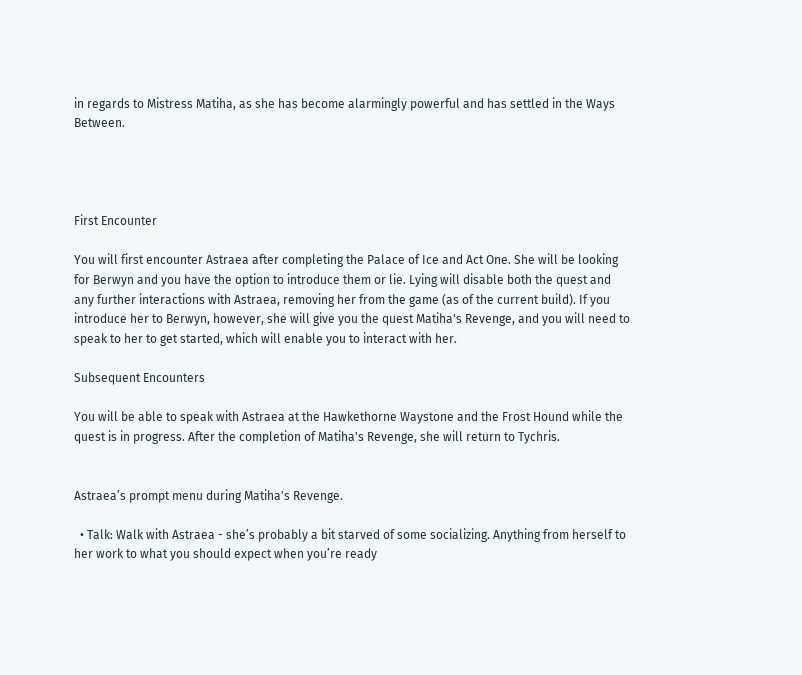in regards to Mistress Matiha, as she has become alarmingly powerful and has settled in the Ways Between.




First Encounter

You will first encounter Astraea after completing the Palace of Ice and Act One. She will be looking for Berwyn and you have the option to introduce them or lie. Lying will disable both the quest and any further interactions with Astraea, removing her from the game (as of the current build). If you introduce her to Berwyn, however, she will give you the quest Matiha's Revenge, and you will need to speak to her to get started, which will enable you to interact with her.

Subsequent Encounters

You will be able to speak with Astraea at the Hawkethorne Waystone and the Frost Hound while the quest is in progress. After the completion of Matiha's Revenge, she will return to Tychris.


Astraea’s prompt menu during Matiha's Revenge.

  • Talk: Walk with Astraea - she’s probably a bit starved of some socializing. Anything from herself to her work to what you should expect when you’re ready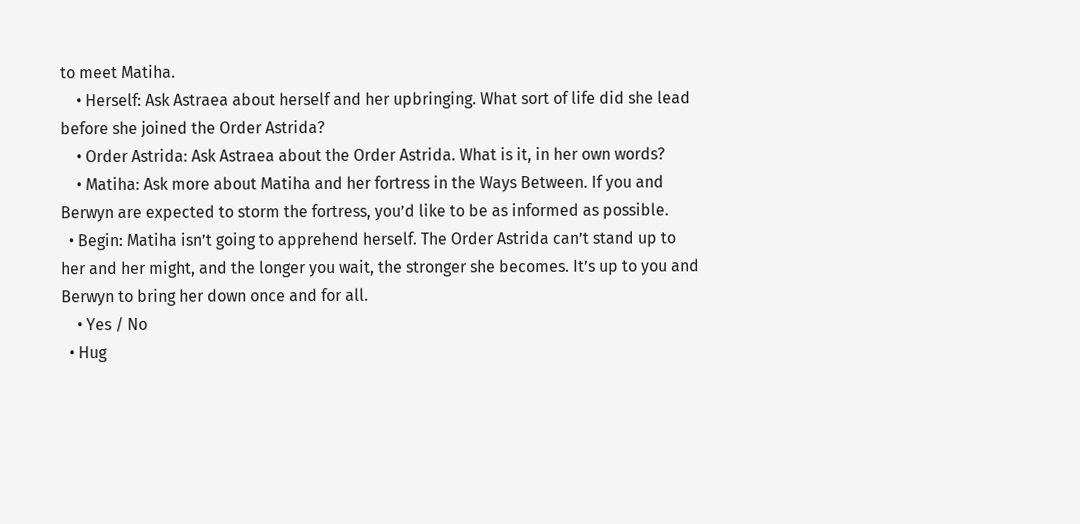to meet Matiha.
    • Herself: Ask Astraea about herself and her upbringing. What sort of life did she lead before she joined the Order Astrida?
    • Order Astrida: Ask Astraea about the Order Astrida. What is it, in her own words?
    • Matiha: Ask more about Matiha and her fortress in the Ways Between. If you and Berwyn are expected to storm the fortress, you’d like to be as informed as possible.
  • Begin: Matiha isn’t going to apprehend herself. The Order Astrida can’t stand up to her and her might, and the longer you wait, the stronger she becomes. It’s up to you and Berwyn to bring her down once and for all.
    • Yes / No
  • Hug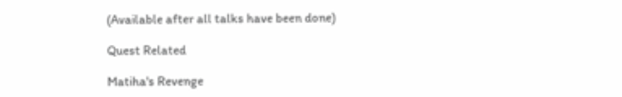(Available after all talks have been done)

Quest Related

Matiha's Revenge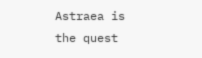Astraea is the quest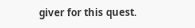giver for this quest.